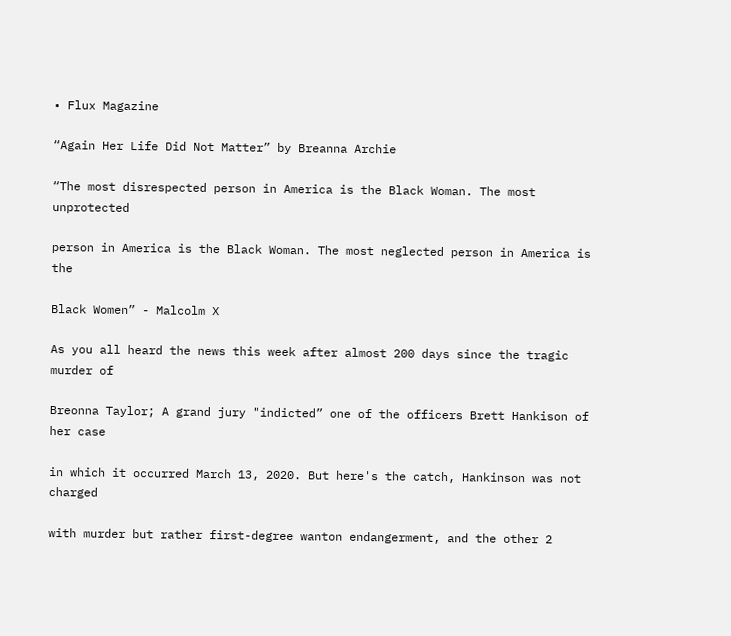• Flux Magazine

“Again Her Life Did Not Matter” by Breanna Archie

“The most disrespected person in America is the Black Woman. The most unprotected

person in America is the Black Woman. The most neglected person in America is the

Black Women” - Malcolm X

As you all heard the news this week after almost 200 days since the tragic murder of

Breonna Taylor; A grand jury "indicted” one of the officers Brett Hankison of her case

in which it occurred March 13, 2020. But here's the catch, Hankinson was not charged

with murder but rather first-degree wanton endangerment, and the other 2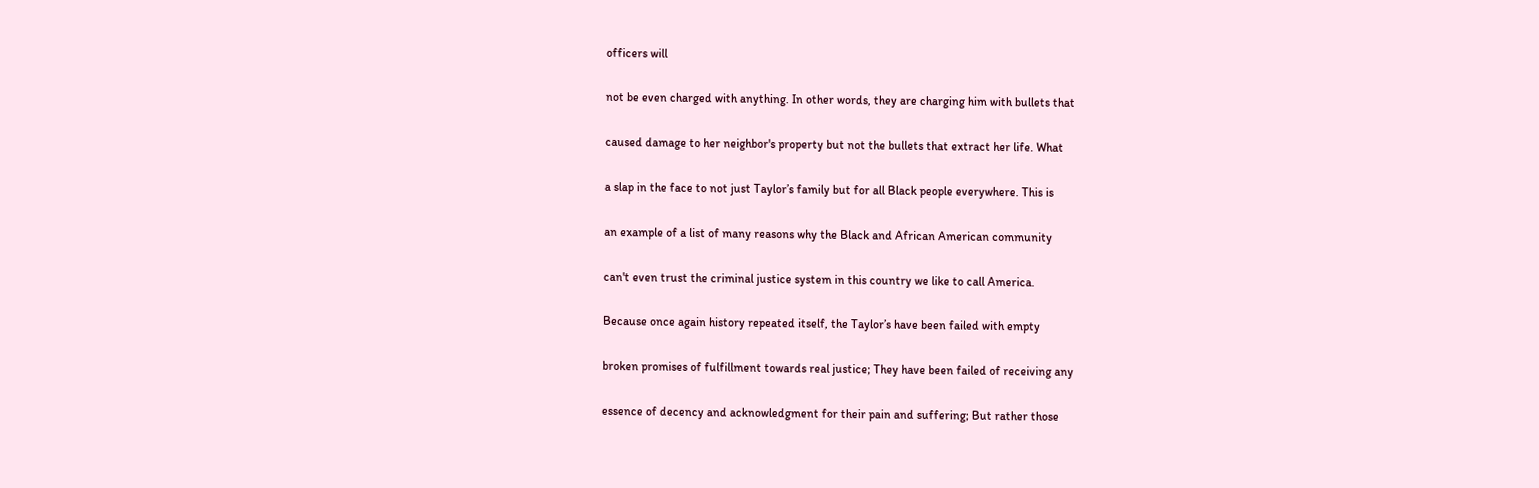officers will

not be even charged with anything. In other words, they are charging him with bullets that

caused damage to her neighbor's property but not the bullets that extract her life. What

a slap in the face to not just Taylor’s family but for all Black people everywhere. This is

an example of a list of many reasons why the Black and African American community

can't even trust the criminal justice system in this country we like to call America.

Because once again history repeated itself, the Taylor’s have been failed with empty

broken promises of fulfillment towards real justice; They have been failed of receiving any

essence of decency and acknowledgment for their pain and suffering; But rather those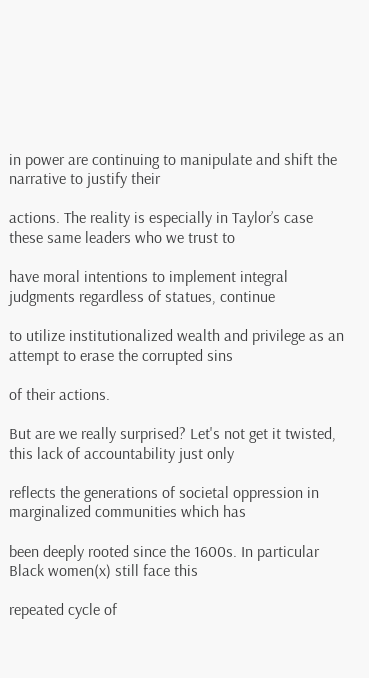in power are continuing to manipulate and shift the narrative to justify their

actions. The reality is especially in Taylor’s case these same leaders who we trust to

have moral intentions to implement integral judgments regardless of statues, continue

to utilize institutionalized wealth and privilege as an attempt to erase the corrupted sins

of their actions.

But are we really surprised? Let's not get it twisted, this lack of accountability just only

reflects the generations of societal oppression in marginalized communities which has

been deeply rooted since the 1600s. In particular Black women(x) still face this

repeated cycle of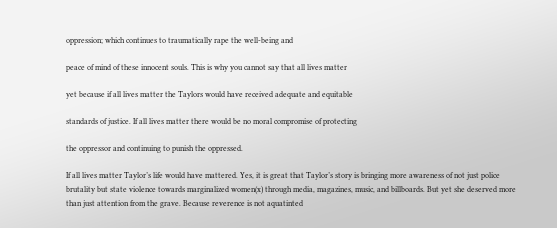oppression; which continues to traumatically rape the well-being and

peace of mind of these innocent souls. This is why you cannot say that all lives matter

yet because if all lives matter the Taylors would have received adequate and equitable

standards of justice. If all lives matter there would be no moral compromise of protecting

the oppressor and continuing to punish the oppressed.

If all lives matter Taylor’s life would have mattered. Yes, it is great that Taylor’s story is bringing more awareness of not just police brutality but state violence towards marginalized women(x) through media, magazines, music, and billboards. But yet she deserved more than just attention from the grave. Because reverence is not aquatinted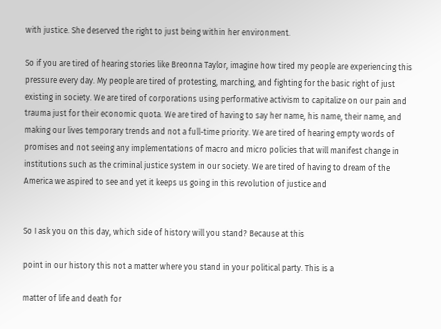with justice. She deserved the right to just being within her environment.

So if you are tired of hearing stories like Breonna Taylor, imagine how tired my people are experiencing this pressure every day. My people are tired of protesting, marching, and fighting for the basic right of just existing in society. We are tired of corporations using performative activism to capitalize on our pain and trauma just for their economic quota. We are tired of having to say her name, his name, their name, and making our lives temporary trends and not a full-time priority. We are tired of hearing empty words of promises and not seeing any implementations of macro and micro policies that will manifest change in institutions such as the criminal justice system in our society. We are tired of having to dream of the America we aspired to see and yet it keeps us going in this revolution of justice and


So I ask you on this day, which side of history will you stand? Because at this

point in our history this not a matter where you stand in your political party. This is a

matter of life and death for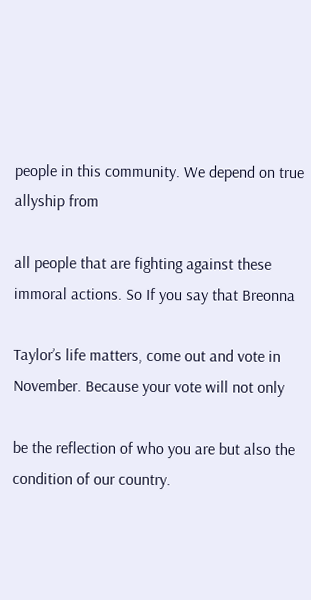people in this community. We depend on true allyship from

all people that are fighting against these immoral actions. So If you say that Breonna

Taylor’s life matters, come out and vote in November. Because your vote will not only

be the reflection of who you are but also the condition of our country.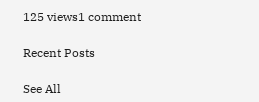125 views1 comment

Recent Posts

See All